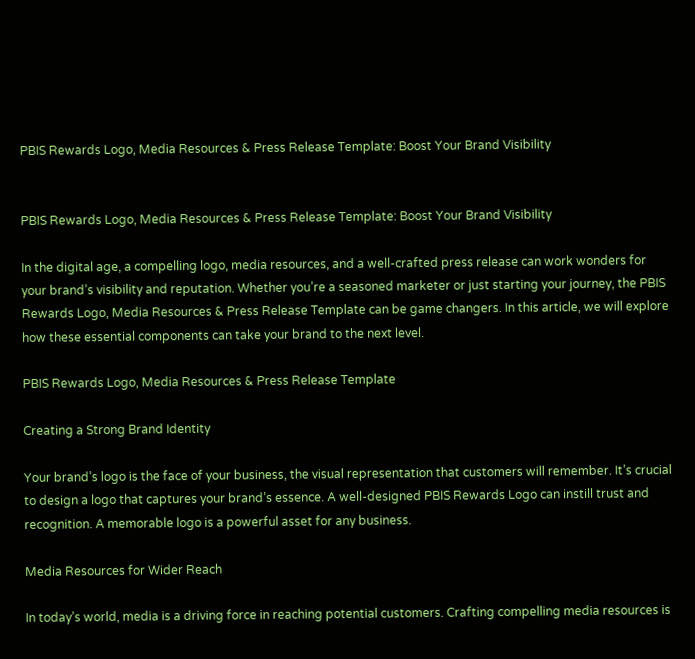PBIS Rewards Logo, Media Resources & Press Release Template: Boost Your Brand Visibility


PBIS Rewards Logo, Media Resources & Press Release Template: Boost Your Brand Visibility

In the digital age, a compelling logo, media resources, and a well-crafted press release can work wonders for your brand’s visibility and reputation. Whether you’re a seasoned marketer or just starting your journey, the PBIS Rewards Logo, Media Resources & Press Release Template can be game changers. In this article, we will explore how these essential components can take your brand to the next level.

PBIS Rewards Logo, Media Resources & Press Release Template

Creating a Strong Brand Identity

Your brand’s logo is the face of your business, the visual representation that customers will remember. It’s crucial to design a logo that captures your brand’s essence. A well-designed PBIS Rewards Logo can instill trust and recognition. A memorable logo is a powerful asset for any business.

Media Resources for Wider Reach

In today’s world, media is a driving force in reaching potential customers. Crafting compelling media resources is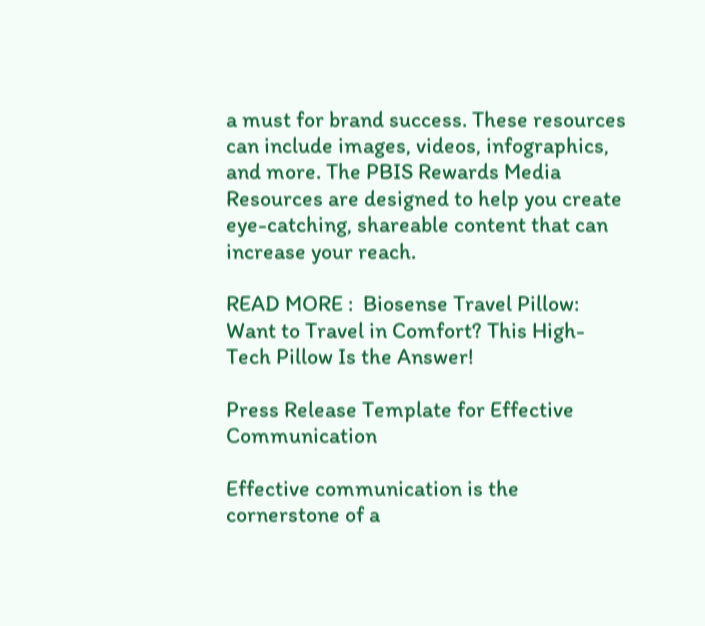a must for brand success. These resources can include images, videos, infographics, and more. The PBIS Rewards Media Resources are designed to help you create eye-catching, shareable content that can increase your reach.

READ MORE :  Biosense Travel Pillow: Want to Travel in Comfort? This High-Tech Pillow Is the Answer!

Press Release Template for Effective Communication

Effective communication is the cornerstone of a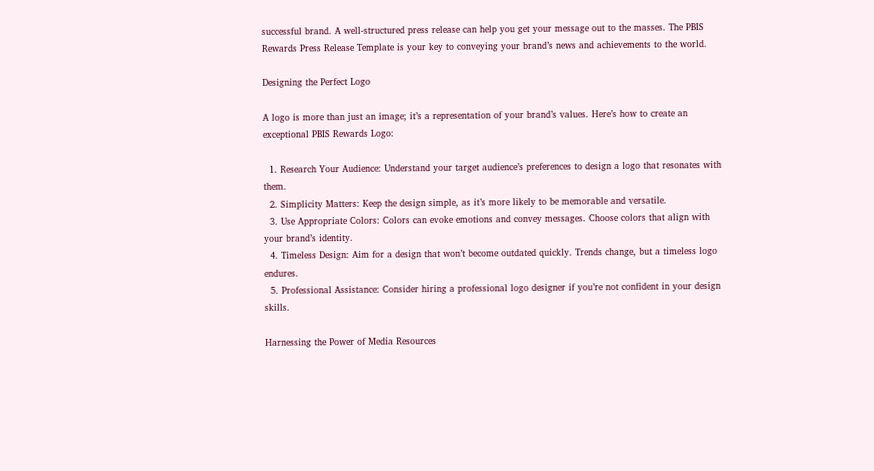successful brand. A well-structured press release can help you get your message out to the masses. The PBIS Rewards Press Release Template is your key to conveying your brand’s news and achievements to the world.

Designing the Perfect Logo

A logo is more than just an image; it’s a representation of your brand’s values. Here’s how to create an exceptional PBIS Rewards Logo:

  1. Research Your Audience: Understand your target audience’s preferences to design a logo that resonates with them.
  2. Simplicity Matters: Keep the design simple, as it’s more likely to be memorable and versatile.
  3. Use Appropriate Colors: Colors can evoke emotions and convey messages. Choose colors that align with your brand’s identity.
  4. Timeless Design: Aim for a design that won’t become outdated quickly. Trends change, but a timeless logo endures.
  5. Professional Assistance: Consider hiring a professional logo designer if you’re not confident in your design skills.

Harnessing the Power of Media Resources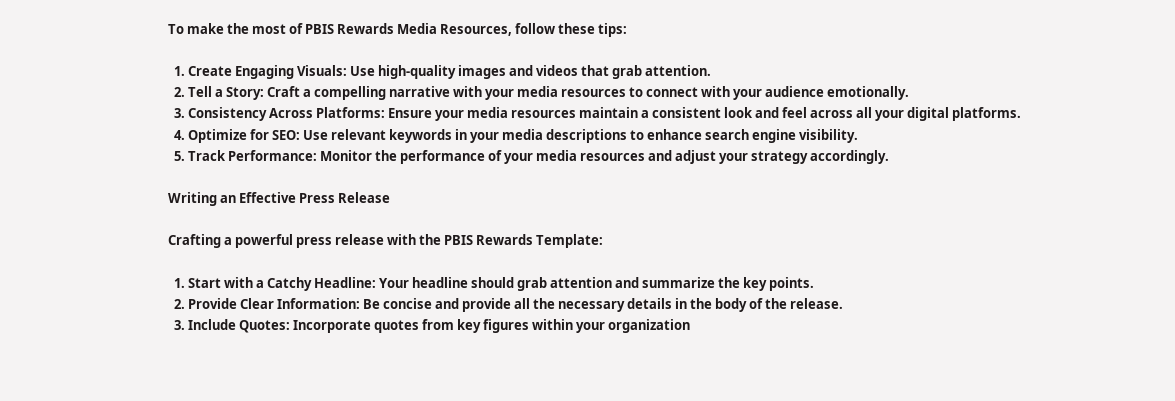To make the most of PBIS Rewards Media Resources, follow these tips:

  1. Create Engaging Visuals: Use high-quality images and videos that grab attention.
  2. Tell a Story: Craft a compelling narrative with your media resources to connect with your audience emotionally.
  3. Consistency Across Platforms: Ensure your media resources maintain a consistent look and feel across all your digital platforms.
  4. Optimize for SEO: Use relevant keywords in your media descriptions to enhance search engine visibility.
  5. Track Performance: Monitor the performance of your media resources and adjust your strategy accordingly.

Writing an Effective Press Release

Crafting a powerful press release with the PBIS Rewards Template:

  1. Start with a Catchy Headline: Your headline should grab attention and summarize the key points.
  2. Provide Clear Information: Be concise and provide all the necessary details in the body of the release.
  3. Include Quotes: Incorporate quotes from key figures within your organization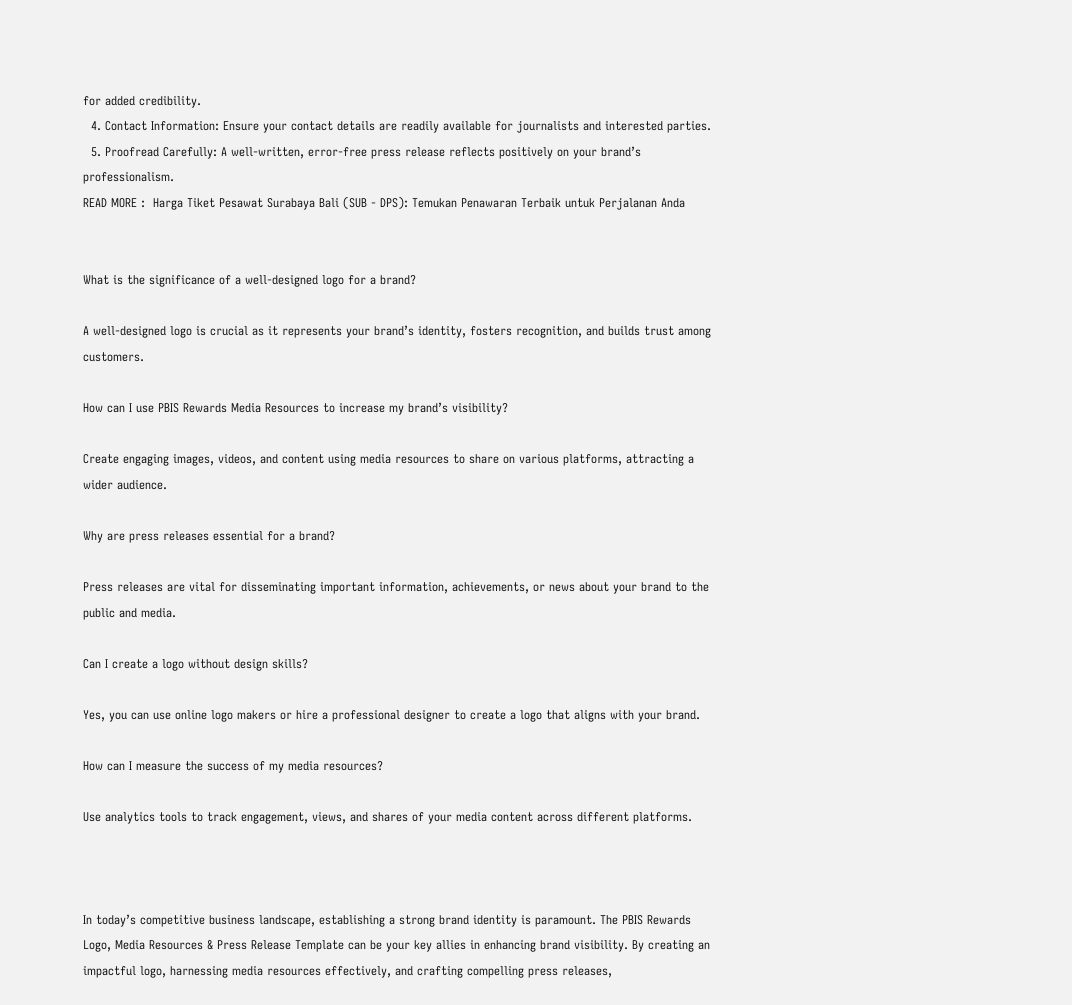for added credibility.
  4. Contact Information: Ensure your contact details are readily available for journalists and interested parties.
  5. Proofread Carefully: A well-written, error-free press release reflects positively on your brand’s professionalism.
READ MORE :  Harga Tiket Pesawat Surabaya Bali (SUB - DPS): Temukan Penawaran Terbaik untuk Perjalanan Anda


What is the significance of a well-designed logo for a brand?

A well-designed logo is crucial as it represents your brand’s identity, fosters recognition, and builds trust among customers.

How can I use PBIS Rewards Media Resources to increase my brand’s visibility?

Create engaging images, videos, and content using media resources to share on various platforms, attracting a wider audience.

Why are press releases essential for a brand?

Press releases are vital for disseminating important information, achievements, or news about your brand to the public and media.

Can I create a logo without design skills?

Yes, you can use online logo makers or hire a professional designer to create a logo that aligns with your brand.

How can I measure the success of my media resources?

Use analytics tools to track engagement, views, and shares of your media content across different platforms.



In today’s competitive business landscape, establishing a strong brand identity is paramount. The PBIS Rewards Logo, Media Resources & Press Release Template can be your key allies in enhancing brand visibility. By creating an impactful logo, harnessing media resources effectively, and crafting compelling press releases,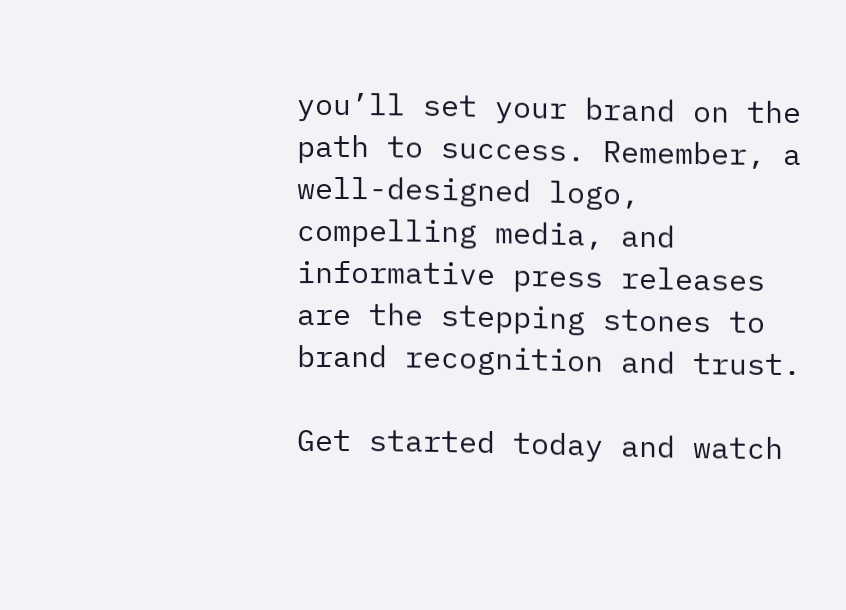you’ll set your brand on the path to success. Remember, a well-designed logo, compelling media, and informative press releases are the stepping stones to brand recognition and trust.

Get started today and watch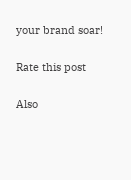your brand soar!

Rate this post

Also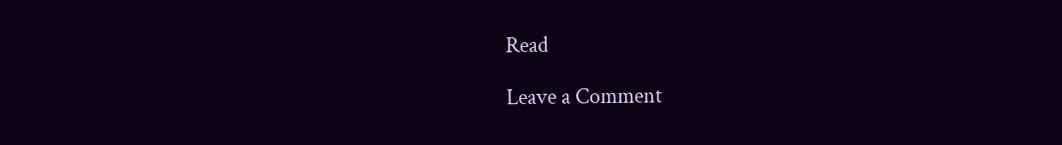Read

Leave a Comment